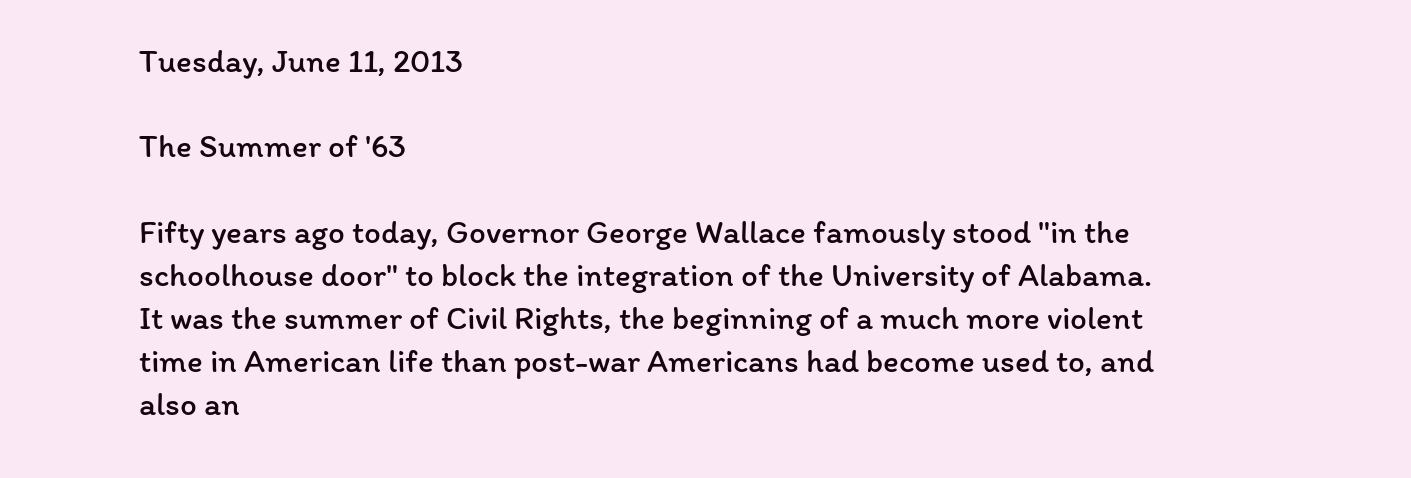Tuesday, June 11, 2013

The Summer of '63

Fifty years ago today, Governor George Wallace famously stood "in the schoolhouse door" to block the integration of the University of Alabama. It was the summer of Civil Rights, the beginning of a much more violent time in American life than post-war Americans had become used to, and also an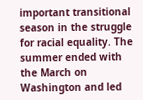important transitional season in the struggle for racial equality. The summer ended with the March on Washington and led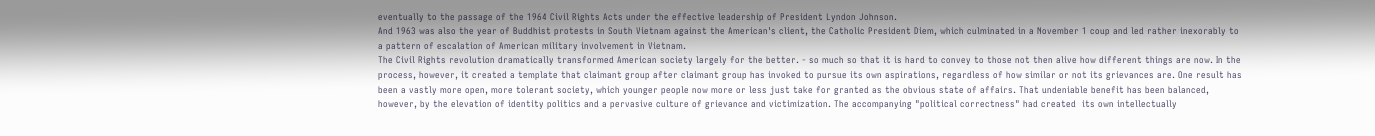eventually to the passage of the 1964 Civil Rights Acts under the effective leadership of President Lyndon Johnson.
And 1963 was also the year of Buddhist protests in South Vietnam against the American's client, the Catholic President Diem, which culminated in a November 1 coup and led rather inexorably to a pattern of escalation of American military involvement in Vietnam.
The Civil Rights revolution dramatically transformed American society largely for the better. - so much so that it is hard to convey to those not then alive how different things are now. In the process, however, it created a template that claimant group after claimant group has invoked to pursue its own aspirations, regardless of how similar or not its grievances are. One result has been a vastly more open, more tolerant society, which younger people now more or less just take for granted as the obvious state of affairs. That undeniable benefit has been balanced, however, by the elevation of identity politics and a pervasive culture of grievance and victimization. The accompanying "political correctness" had created  its own intellectually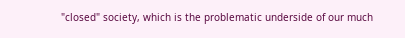"closed" society, which is the problematic underside of our much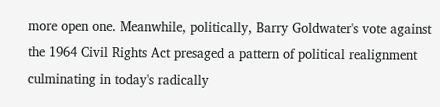more open one. Meanwhile, politically, Barry Goldwater's vote against the 1964 Civil Rights Act presaged a pattern of political realignment culminating in today's radically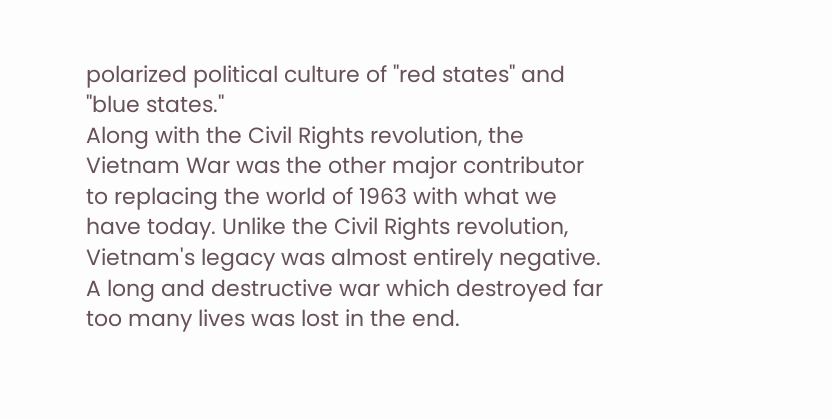polarized political culture of "red states" and "blue states."
Along with the Civil Rights revolution, the Vietnam War was the other major contributor to replacing the world of 1963 with what we have today. Unlike the Civil Rights revolution, Vietnam's legacy was almost entirely negative. A long and destructive war which destroyed far too many lives was lost in the end.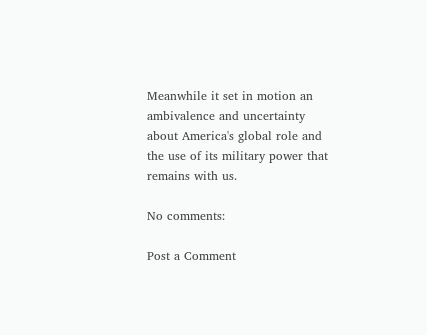Meanwhile it set in motion an ambivalence and uncertainty about America's global role and the use of its military power that remains with us.

No comments:

Post a Comment